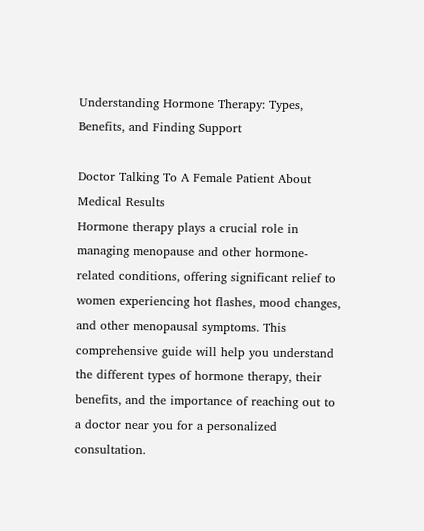Understanding Hormone Therapy: Types, Benefits, and Finding Support

Doctor Talking To A Female Patient About Medical Results
Hormone therapy plays a crucial role in managing menopause and other hormone-related conditions, offering significant relief to women experiencing hot flashes, mood changes, and other menopausal symptoms. This comprehensive guide will help you understand the different types of hormone therapy, their benefits, and the importance of reaching out to a doctor near you for a personalized consultation.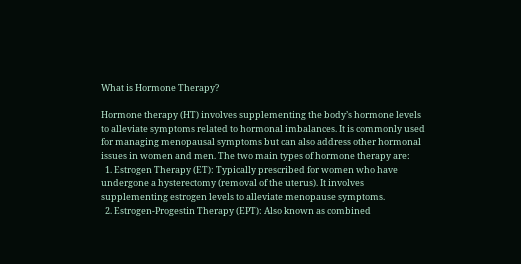What is Hormone Therapy?

Hormone therapy (HT) involves supplementing the body’s hormone levels to alleviate symptoms related to hormonal imbalances. It is commonly used for managing menopausal symptoms but can also address other hormonal issues in women and men. The two main types of hormone therapy are:
  1. Estrogen Therapy (ET): Typically prescribed for women who have undergone a hysterectomy (removal of the uterus). It involves supplementing estrogen levels to alleviate menopause symptoms.
  2. Estrogen-Progestin Therapy (EPT): Also known as combined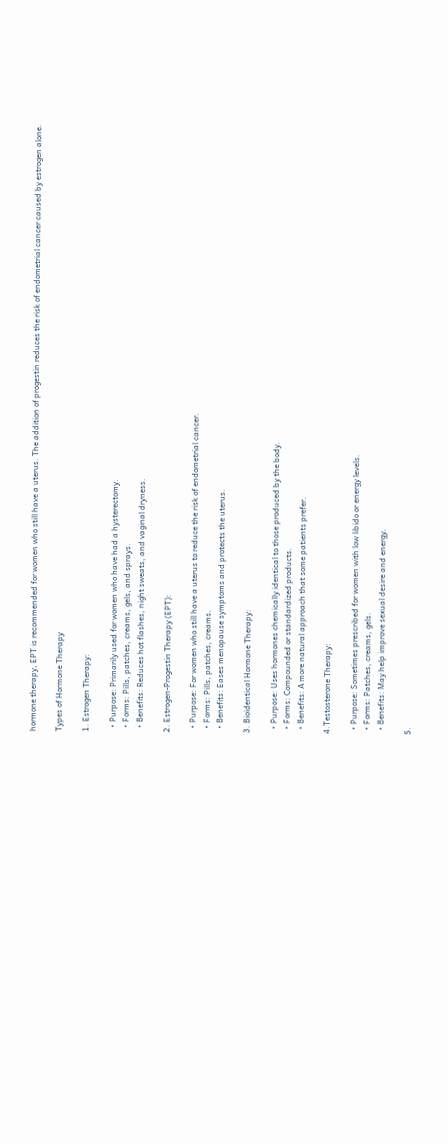hormone therapy, EPT is recommended for women who still have a uterus. The addition of progestin reduces the risk of endometrial cancer caused by estrogen alone.

Types of Hormone Therapy

1. Estrogen Therapy:

  • Purpose: Primarily used for women who have had a hysterectomy.
  • Forms: Pills, patches, creams, gels, and sprays.
  • Benefits: Reduces hot flashes, night sweats, and vaginal dryness.

2. Estrogen-Progestin Therapy (EPT):

  • Purpose: For women who still have a uterus to reduce the risk of endometrial cancer.
  • Forms: Pills, patches, creams.
  • Benefits: Eases menopause symptoms and protects the uterus.

3. Bioidentical Hormone Therapy:

  • Purpose: Uses hormones chemically identical to those produced by the body.
  • Forms: Compounded or standardized products.
  • Benefits: A more natural approach that some patients prefer.

4.Testosterone Therapy:

  • Purpose: Sometimes prescribed for women with low libido or energy levels.
  • Forms: Patches, creams, gels.
  • Benefits: May help improve sexual desire and energy.

5.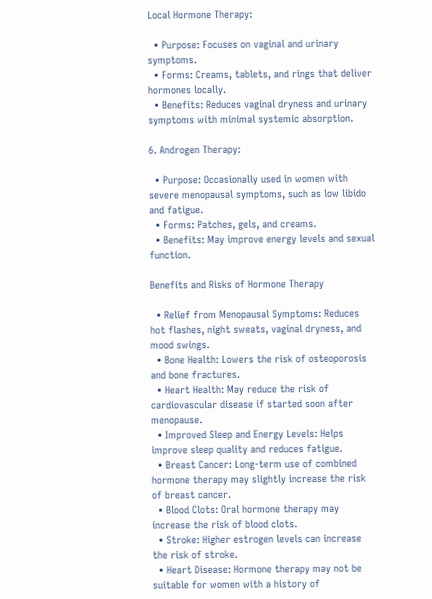Local Hormone Therapy:

  • Purpose: Focuses on vaginal and urinary symptoms.
  • Forms: Creams, tablets, and rings that deliver hormones locally.
  • Benefits: Reduces vaginal dryness and urinary symptoms with minimal systemic absorption.

6. Androgen Therapy:

  • Purpose: Occasionally used in women with severe menopausal symptoms, such as low libido and fatigue.
  • Forms: Patches, gels, and creams.
  • Benefits: May improve energy levels and sexual function.

Benefits and Risks of Hormone Therapy

  • Relief from Menopausal Symptoms: Reduces hot flashes, night sweats, vaginal dryness, and mood swings.
  • Bone Health: Lowers the risk of osteoporosis and bone fractures.
  • Heart Health: May reduce the risk of cardiovascular disease if started soon after menopause.
  • Improved Sleep and Energy Levels: Helps improve sleep quality and reduces fatigue.
  • Breast Cancer: Long-term use of combined hormone therapy may slightly increase the risk of breast cancer.
  • Blood Clots: Oral hormone therapy may increase the risk of blood clots.
  • Stroke: Higher estrogen levels can increase the risk of stroke.
  • Heart Disease: Hormone therapy may not be suitable for women with a history of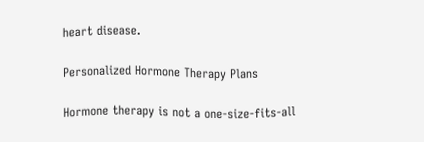heart disease.

Personalized Hormone Therapy Plans

Hormone therapy is not a one-size-fits-all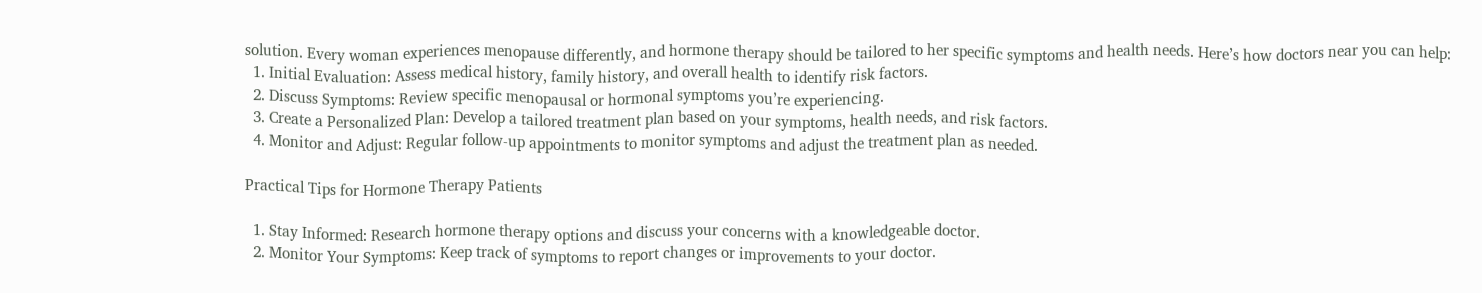solution. Every woman experiences menopause differently, and hormone therapy should be tailored to her specific symptoms and health needs. Here’s how doctors near you can help:
  1. Initial Evaluation: Assess medical history, family history, and overall health to identify risk factors.
  2. Discuss Symptoms: Review specific menopausal or hormonal symptoms you’re experiencing.
  3. Create a Personalized Plan: Develop a tailored treatment plan based on your symptoms, health needs, and risk factors.
  4. Monitor and Adjust: Regular follow-up appointments to monitor symptoms and adjust the treatment plan as needed.

Practical Tips for Hormone Therapy Patients

  1. Stay Informed: Research hormone therapy options and discuss your concerns with a knowledgeable doctor.
  2. Monitor Your Symptoms: Keep track of symptoms to report changes or improvements to your doctor.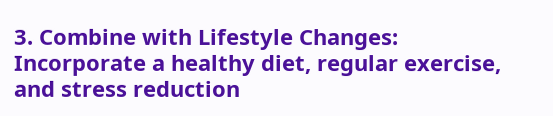3. Combine with Lifestyle Changes: Incorporate a healthy diet, regular exercise, and stress reduction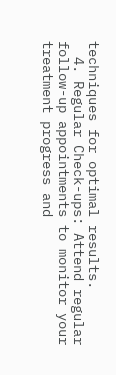techniques for optimal results.
  4. Regular Check-ups: Attend regular follow-up appointments to monitor your treatment progress and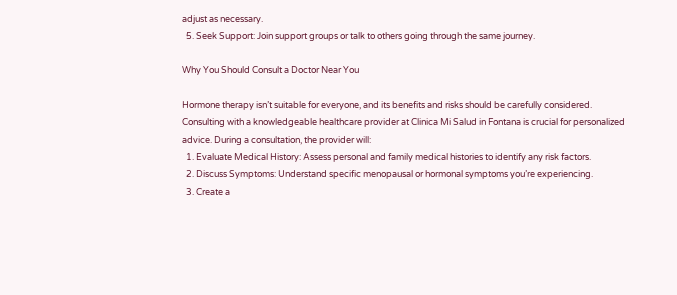adjust as necessary.
  5. Seek Support: Join support groups or talk to others going through the same journey.

Why You Should Consult a Doctor Near You

Hormone therapy isn’t suitable for everyone, and its benefits and risks should be carefully considered. Consulting with a knowledgeable healthcare provider at Clinica Mi Salud in Fontana is crucial for personalized advice. During a consultation, the provider will:
  1. Evaluate Medical History: Assess personal and family medical histories to identify any risk factors.
  2. Discuss Symptoms: Understand specific menopausal or hormonal symptoms you’re experiencing.
  3. Create a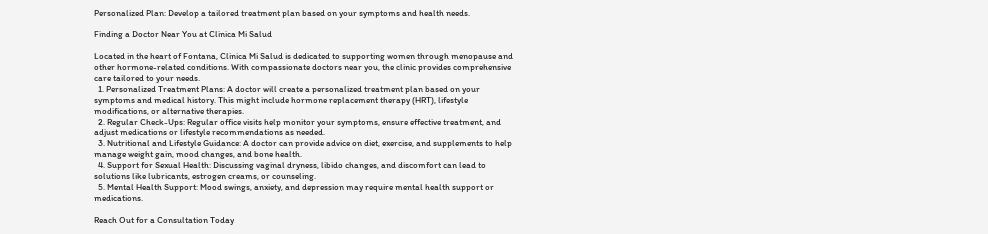Personalized Plan: Develop a tailored treatment plan based on your symptoms and health needs.

Finding a Doctor Near You at Clinica Mi Salud

Located in the heart of Fontana, Clinica Mi Salud is dedicated to supporting women through menopause and other hormone-related conditions. With compassionate doctors near you, the clinic provides comprehensive care tailored to your needs.
  1. Personalized Treatment Plans: A doctor will create a personalized treatment plan based on your symptoms and medical history. This might include hormone replacement therapy (HRT), lifestyle modifications, or alternative therapies.
  2. Regular Check-Ups: Regular office visits help monitor your symptoms, ensure effective treatment, and adjust medications or lifestyle recommendations as needed.
  3. Nutritional and Lifestyle Guidance: A doctor can provide advice on diet, exercise, and supplements to help manage weight gain, mood changes, and bone health.
  4. Support for Sexual Health: Discussing vaginal dryness, libido changes, and discomfort can lead to solutions like lubricants, estrogen creams, or counseling.
  5. Mental Health Support: Mood swings, anxiety, and depression may require mental health support or medications.

Reach Out for a Consultation Today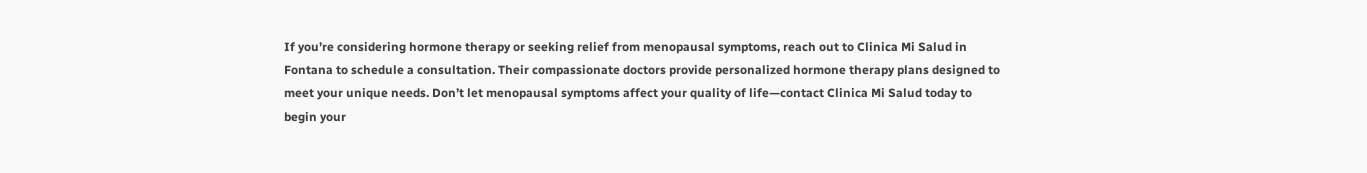If you’re considering hormone therapy or seeking relief from menopausal symptoms, reach out to Clinica Mi Salud in Fontana to schedule a consultation. Their compassionate doctors provide personalized hormone therapy plans designed to meet your unique needs. Don’t let menopausal symptoms affect your quality of life—contact Clinica Mi Salud today to begin your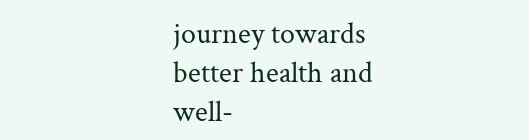journey towards better health and well-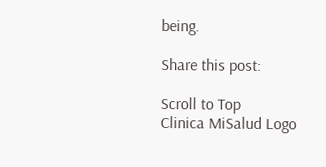being.

Share this post:

Scroll to Top
Clinica MiSalud Logo